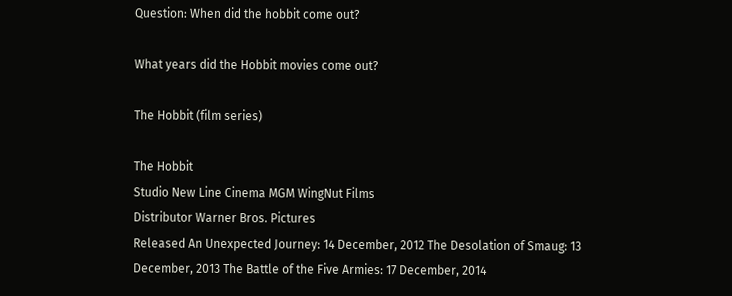Question: When did the hobbit come out?

What years did the Hobbit movies come out?

The Hobbit (film series)

The Hobbit
Studio New Line Cinema MGM WingNut Films
Distributor Warner Bros. Pictures
Released An Unexpected Journey: 14 December, 2012 The Desolation of Smaug: 13 December, 2013 The Battle of the Five Armies: 17 December, 2014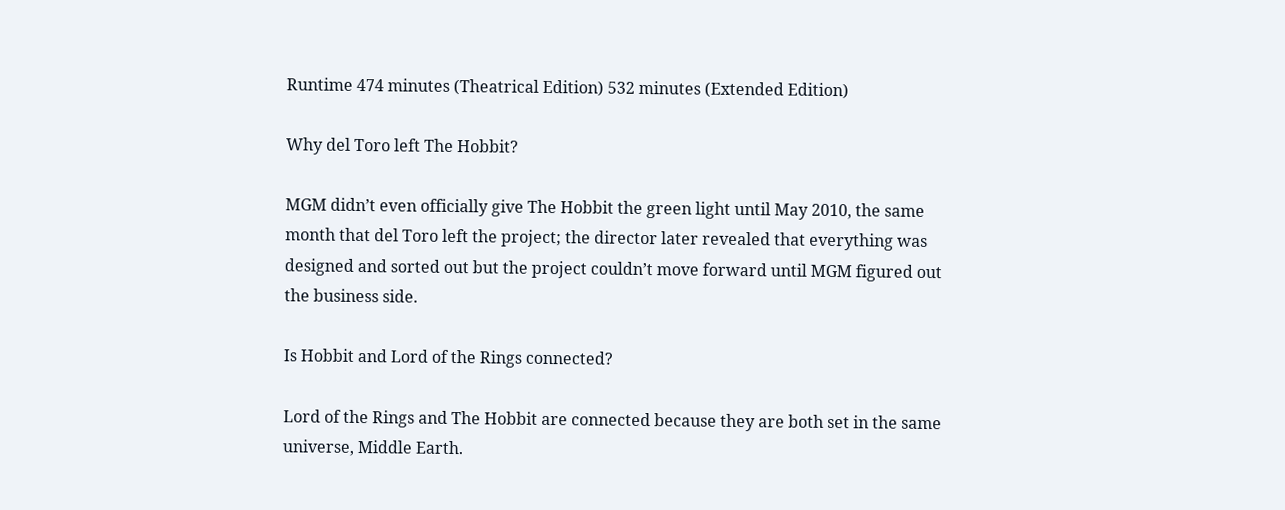Runtime 474 minutes (Theatrical Edition) 532 minutes (Extended Edition)

Why del Toro left The Hobbit?

MGM didn’t even officially give The Hobbit the green light until May 2010, the same month that del Toro left the project; the director later revealed that everything was designed and sorted out but the project couldn’t move forward until MGM figured out the business side.

Is Hobbit and Lord of the Rings connected?

Lord of the Rings and The Hobbit are connected because they are both set in the same universe, Middle Earth.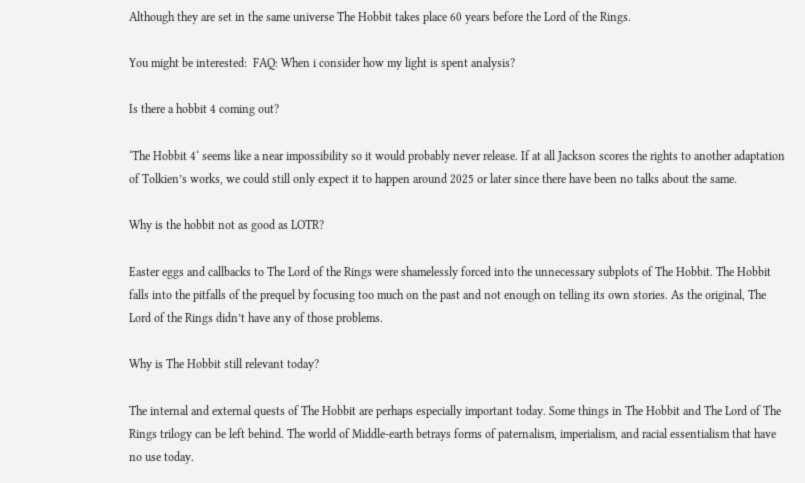Although they are set in the same universe The Hobbit takes place 60 years before the Lord of the Rings.

You might be interested:  FAQ: When i consider how my light is spent analysis?

Is there a hobbit 4 coming out?

‘The Hobbit 4‘ seems like a near impossibility so it would probably never release. If at all Jackson scores the rights to another adaptation of Tolkien’s works, we could still only expect it to happen around 2025 or later since there have been no talks about the same.

Why is the hobbit not as good as LOTR?

Easter eggs and callbacks to The Lord of the Rings were shamelessly forced into the unnecessary subplots of The Hobbit. The Hobbit falls into the pitfalls of the prequel by focusing too much on the past and not enough on telling its own stories. As the original, The Lord of the Rings didn’t have any of those problems.

Why is The Hobbit still relevant today?

The internal and external quests of The Hobbit are perhaps especially important today. Some things in The Hobbit and The Lord of The Rings trilogy can be left behind. The world of Middle-earth betrays forms of paternalism, imperialism, and racial essentialism that have no use today.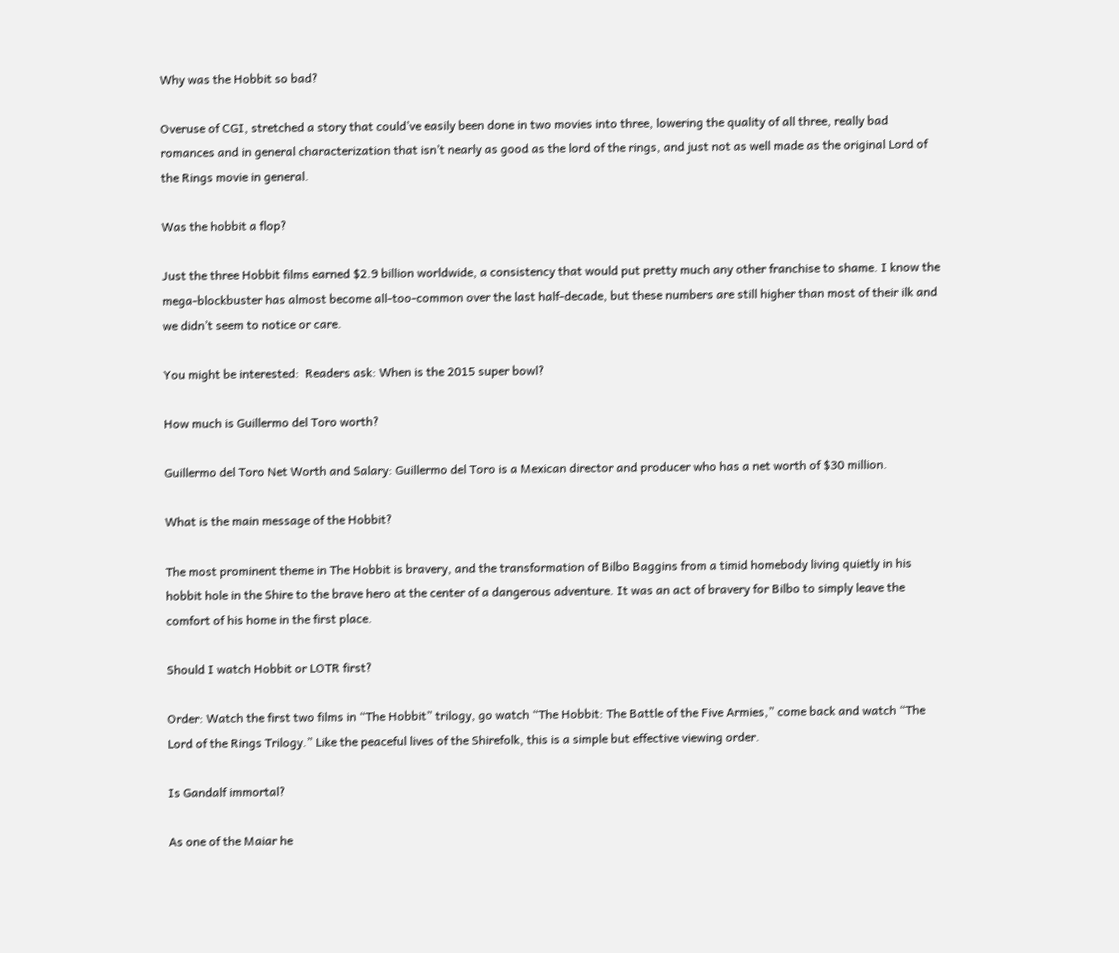Why was the Hobbit so bad?

Overuse of CGI, stretched a story that could’ve easily been done in two movies into three, lowering the quality of all three, really bad romances and in general characterization that isn’t nearly as good as the lord of the rings, and just not as well made as the original Lord of the Rings movie in general.

Was the hobbit a flop?

Just the three Hobbit films earned $2.9 billion worldwide, a consistency that would put pretty much any other franchise to shame. I know the mega-blockbuster has almost become all-too-common over the last half-decade, but these numbers are still higher than most of their ilk and we didn’t seem to notice or care.

You might be interested:  Readers ask: When is the 2015 super bowl?

How much is Guillermo del Toro worth?

Guillermo del Toro Net Worth and Salary: Guillermo del Toro is a Mexican director and producer who has a net worth of $30 million.

What is the main message of the Hobbit?

The most prominent theme in The Hobbit is bravery, and the transformation of Bilbo Baggins from a timid homebody living quietly in his hobbit hole in the Shire to the brave hero at the center of a dangerous adventure. It was an act of bravery for Bilbo to simply leave the comfort of his home in the first place.

Should I watch Hobbit or LOTR first?

Order: Watch the first two films in “The Hobbit” trilogy, go watch “The Hobbit: The Battle of the Five Armies,” come back and watch “The Lord of the Rings Trilogy.” Like the peaceful lives of the Shirefolk, this is a simple but effective viewing order.

Is Gandalf immortal?

As one of the Maiar he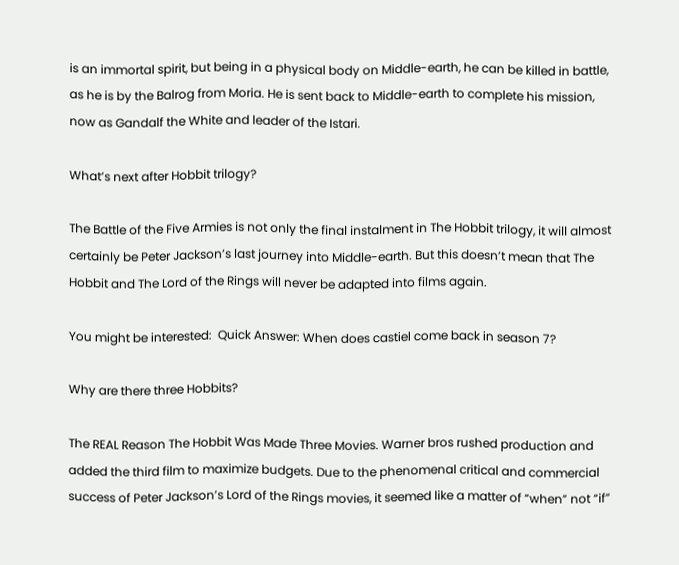is an immortal spirit, but being in a physical body on Middle-earth, he can be killed in battle, as he is by the Balrog from Moria. He is sent back to Middle-earth to complete his mission, now as Gandalf the White and leader of the Istari.

What’s next after Hobbit trilogy?

The Battle of the Five Armies is not only the final instalment in The Hobbit trilogy, it will almost certainly be Peter Jackson’s last journey into Middle-earth. But this doesn’t mean that The Hobbit and The Lord of the Rings will never be adapted into films again.

You might be interested:  Quick Answer: When does castiel come back in season 7?

Why are there three Hobbits?

The REAL Reason The Hobbit Was Made Three Movies. Warner bros rushed production and added the third film to maximize budgets. Due to the phenomenal critical and commercial success of Peter Jackson’s Lord of the Rings movies, it seemed like a matter of “when” not “if”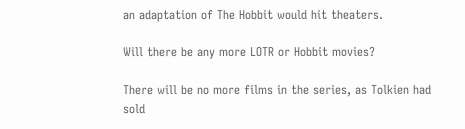an adaptation of The Hobbit would hit theaters.

Will there be any more LOTR or Hobbit movies?

There will be no more films in the series, as Tolkien had sold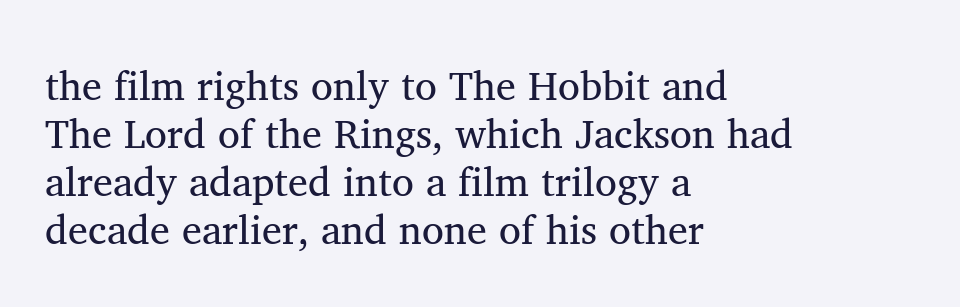the film rights only to The Hobbit and The Lord of the Rings, which Jackson had already adapted into a film trilogy a decade earlier, and none of his other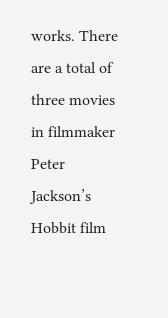works. There are a total of three movies in filmmaker Peter Jackson’s Hobbit film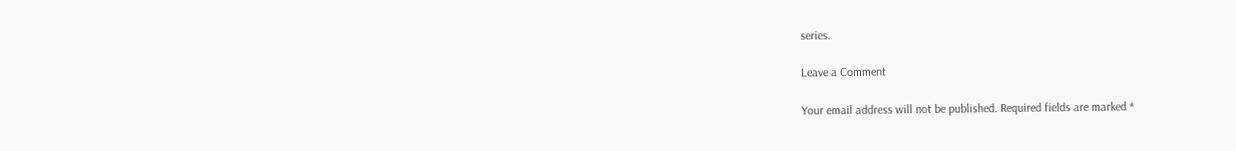series.

Leave a Comment

Your email address will not be published. Required fields are marked *